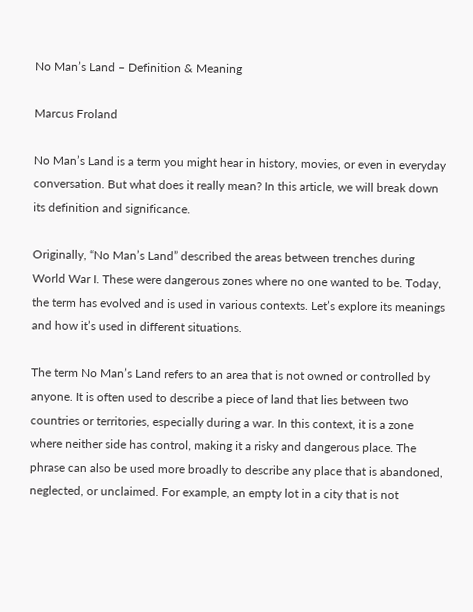No Man’s Land – Definition & Meaning

Marcus Froland

No Man’s Land is a term you might hear in history, movies, or even in everyday conversation. But what does it really mean? In this article, we will break down its definition and significance.

Originally, “No Man’s Land” described the areas between trenches during World War I. These were dangerous zones where no one wanted to be. Today, the term has evolved and is used in various contexts. Let’s explore its meanings and how it’s used in different situations.

The term No Man’s Land refers to an area that is not owned or controlled by anyone. It is often used to describe a piece of land that lies between two countries or territories, especially during a war. In this context, it is a zone where neither side has control, making it a risky and dangerous place. The phrase can also be used more broadly to describe any place that is abandoned, neglected, or unclaimed. For example, an empty lot in a city that is not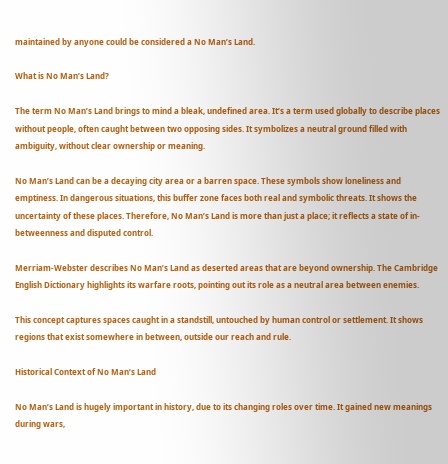maintained by anyone could be considered a No Man’s Land.

What is No Man’s Land?

The term No Man’s Land brings to mind a bleak, undefined area. It’s a term used globally to describe places without people, often caught between two opposing sides. It symbolizes a neutral ground filled with ambiguity, without clear ownership or meaning.

No Man’s Land can be a decaying city area or a barren space. These symbols show loneliness and emptiness. In dangerous situations, this buffer zone faces both real and symbolic threats. It shows the uncertainty of these places. Therefore, No Man’s Land is more than just a place; it reflects a state of in-betweenness and disputed control.

Merriam-Webster describes No Man’s Land as deserted areas that are beyond ownership. The Cambridge English Dictionary highlights its warfare roots, pointing out its role as a neutral area between enemies.

This concept captures spaces caught in a standstill, untouched by human control or settlement. It shows regions that exist somewhere in between, outside our reach and rule.

Historical Context of No Man’s Land

No Man’s Land is hugely important in history, due to its changing roles over time. It gained new meanings during wars,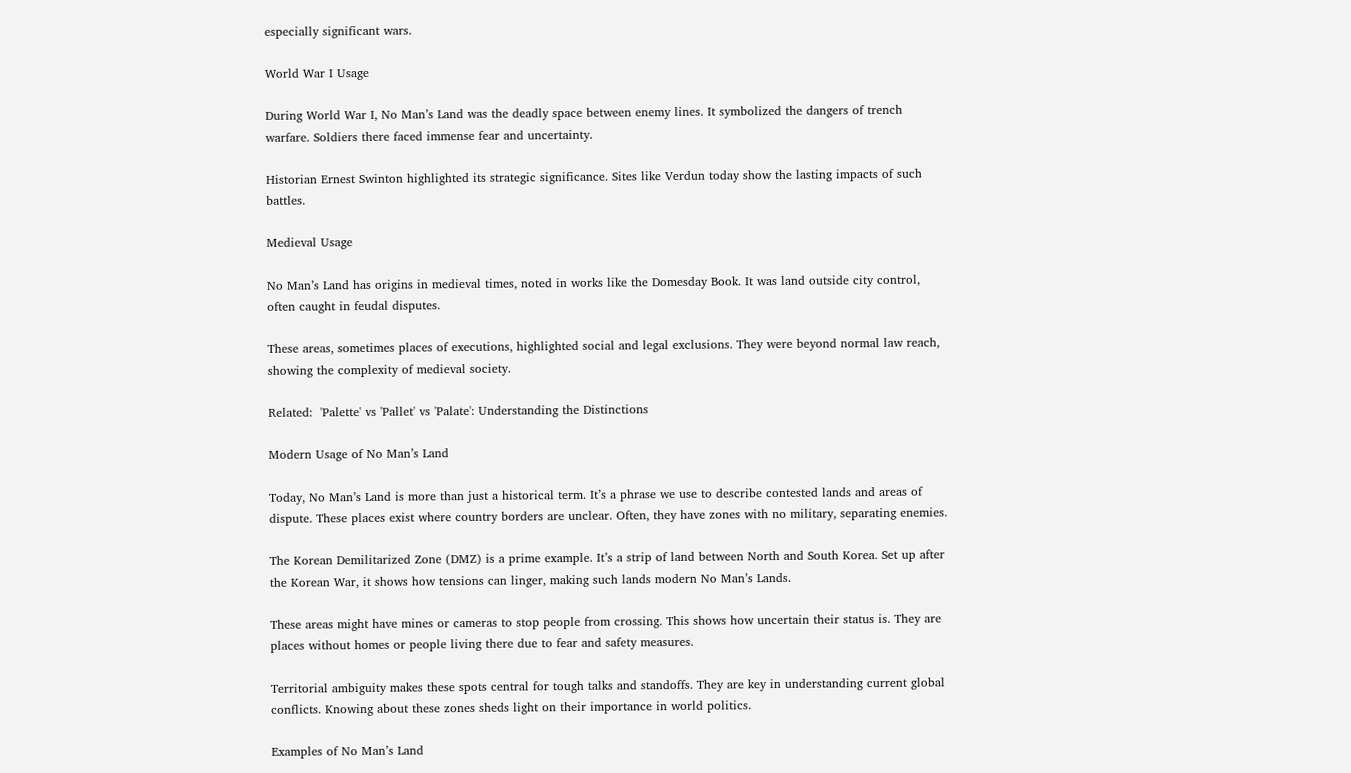especially significant wars.

World War I Usage

During World War I, No Man’s Land was the deadly space between enemy lines. It symbolized the dangers of trench warfare. Soldiers there faced immense fear and uncertainty.

Historian Ernest Swinton highlighted its strategic significance. Sites like Verdun today show the lasting impacts of such battles.

Medieval Usage

No Man’s Land has origins in medieval times, noted in works like the Domesday Book. It was land outside city control, often caught in feudal disputes.

These areas, sometimes places of executions, highlighted social and legal exclusions. They were beyond normal law reach, showing the complexity of medieval society.

Related:  'Palette' vs 'Pallet' vs 'Palate': Understanding the Distinctions

Modern Usage of No Man’s Land

Today, No Man’s Land is more than just a historical term. It’s a phrase we use to describe contested lands and areas of dispute. These places exist where country borders are unclear. Often, they have zones with no military, separating enemies.

The Korean Demilitarized Zone (DMZ) is a prime example. It’s a strip of land between North and South Korea. Set up after the Korean War, it shows how tensions can linger, making such lands modern No Man’s Lands.

These areas might have mines or cameras to stop people from crossing. This shows how uncertain their status is. They are places without homes or people living there due to fear and safety measures.

Territorial ambiguity makes these spots central for tough talks and standoffs. They are key in understanding current global conflicts. Knowing about these zones sheds light on their importance in world politics.

Examples of No Man’s Land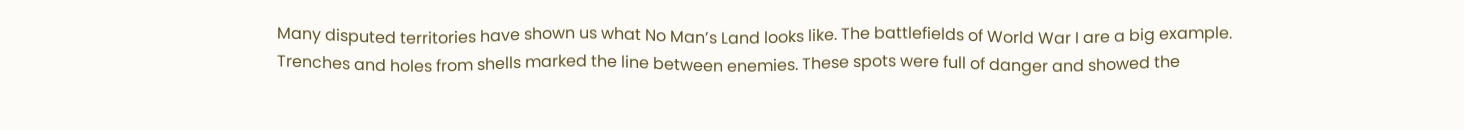Many disputed territories have shown us what No Man’s Land looks like. The battlefields of World War I are a big example. Trenches and holes from shells marked the line between enemies. These spots were full of danger and showed the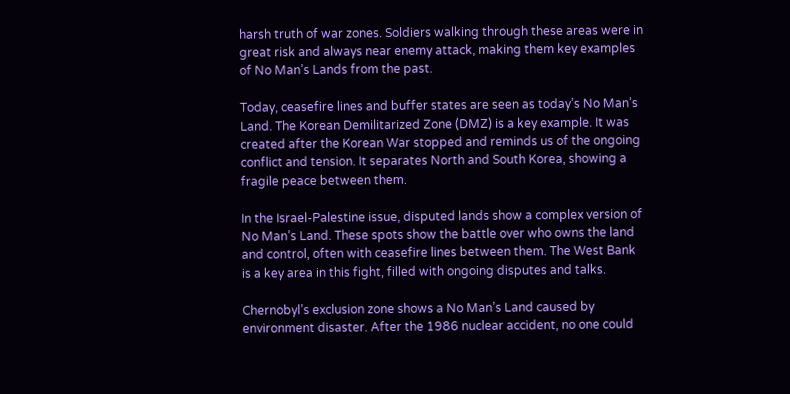harsh truth of war zones. Soldiers walking through these areas were in great risk and always near enemy attack, making them key examples of No Man’s Lands from the past.

Today, ceasefire lines and buffer states are seen as today’s No Man’s Land. The Korean Demilitarized Zone (DMZ) is a key example. It was created after the Korean War stopped and reminds us of the ongoing conflict and tension. It separates North and South Korea, showing a fragile peace between them.

In the Israel-Palestine issue, disputed lands show a complex version of No Man’s Land. These spots show the battle over who owns the land and control, often with ceasefire lines between them. The West Bank is a key area in this fight, filled with ongoing disputes and talks.

Chernobyl’s exclusion zone shows a No Man’s Land caused by environment disaster. After the 1986 nuclear accident, no one could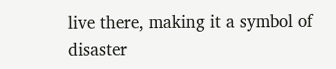live there, making it a symbol of disaster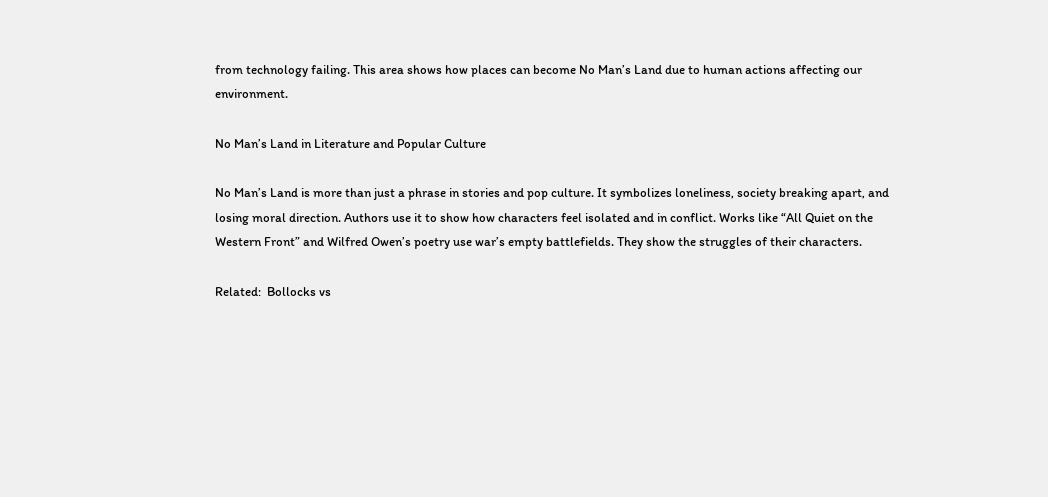from technology failing. This area shows how places can become No Man’s Land due to human actions affecting our environment.

No Man’s Land in Literature and Popular Culture

No Man’s Land is more than just a phrase in stories and pop culture. It symbolizes loneliness, society breaking apart, and losing moral direction. Authors use it to show how characters feel isolated and in conflict. Works like “All Quiet on the Western Front” and Wilfred Owen’s poetry use war’s empty battlefields. They show the struggles of their characters.

Related:  Bollocks vs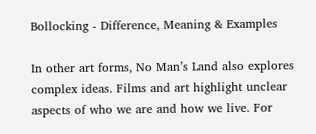Bollocking - Difference, Meaning & Examples

In other art forms, No Man’s Land also explores complex ideas. Films and art highlight unclear aspects of who we are and how we live. For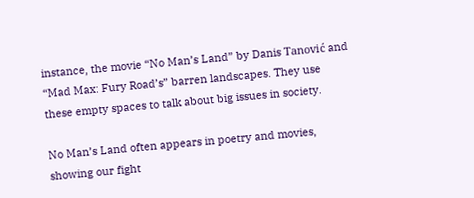instance, the movie “No Man’s Land” by Danis Tanović and “Mad Max: Fury Road’s” barren landscapes. They use these empty spaces to talk about big issues in society.

No Man’s Land often appears in poetry and movies, showing our fight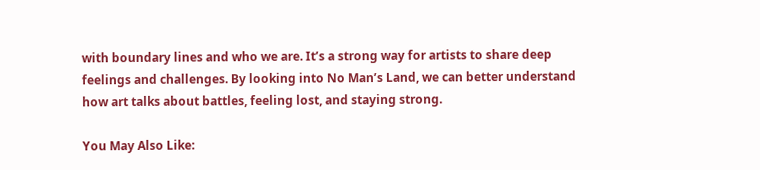with boundary lines and who we are. It’s a strong way for artists to share deep feelings and challenges. By looking into No Man’s Land, we can better understand how art talks about battles, feeling lost, and staying strong.

You May Also Like: